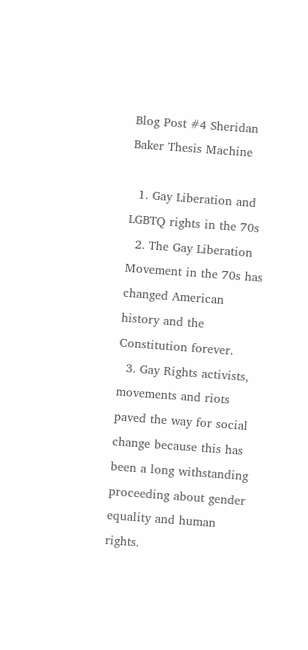Blog Post #4 Sheridan Baker Thesis Machine

  1. Gay Liberation and LGBTQ rights in the 70s
  2. The Gay Liberation Movement in the 70s has changed American history and the Constitution forever.
  3. Gay Rights activists, movements and riots paved the way for social change because this has been a long withstanding proceeding about gender equality and human rights.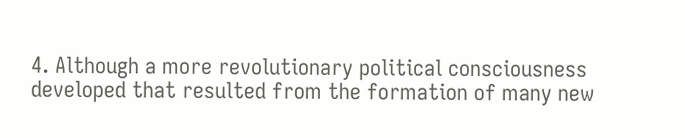4. Although a more revolutionary political consciousness developed that resulted from the formation of many new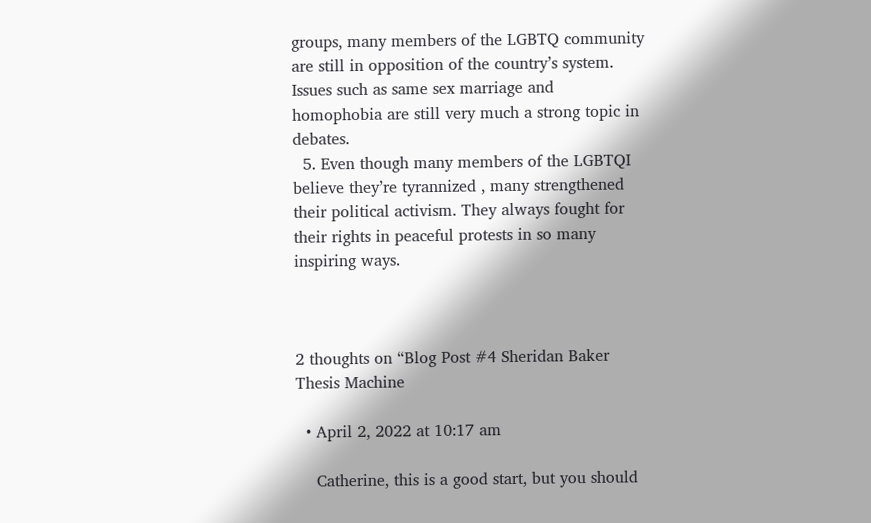groups, many members of the LGBTQ community are still in opposition of the country’s system. Issues such as same sex marriage and homophobia are still very much a strong topic in debates.
  5. Even though many members of the LGBTQI believe they’re tyrannized , many strengthened their political activism. They always fought for their rights in peaceful protests in so many inspiring ways.



2 thoughts on “Blog Post #4 Sheridan Baker Thesis Machine

  • April 2, 2022 at 10:17 am

    Catherine, this is a good start, but you should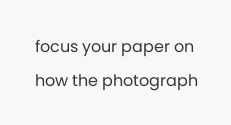focus your paper on how the photograph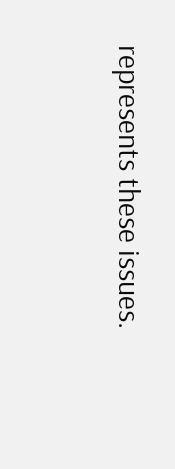represents these issues.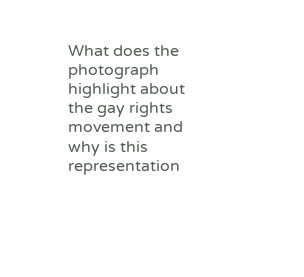What does the photograph highlight about the gay rights movement and why is this representation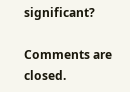significant?

Comments are closed.